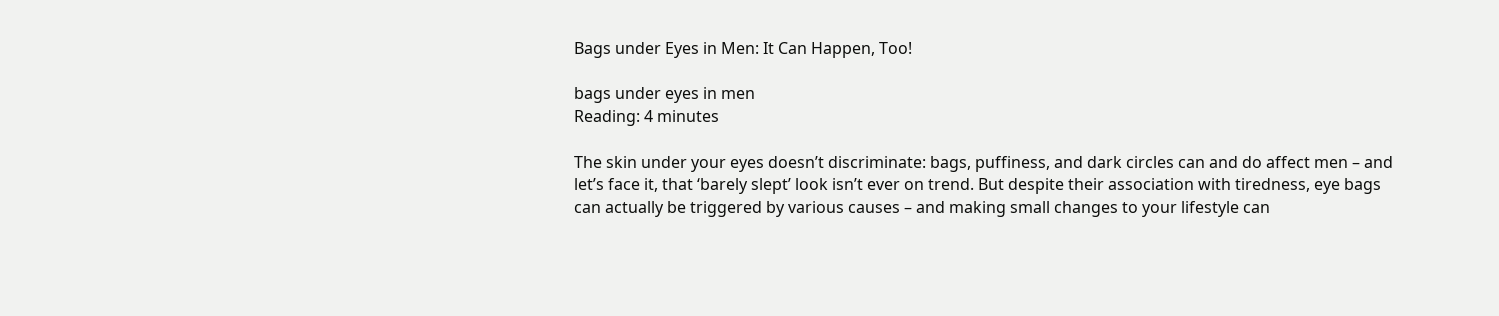Bags under Eyes in Men: It Can Happen, Too!

bags under eyes in men
Reading: 4 minutes

The skin under your eyes doesn’t discriminate: bags, puffiness, and dark circles can and do affect men – and let’s face it, that ‘barely slept’ look isn’t ever on trend. But despite their association with tiredness, eye bags can actually be triggered by various causes – and making small changes to your lifestyle can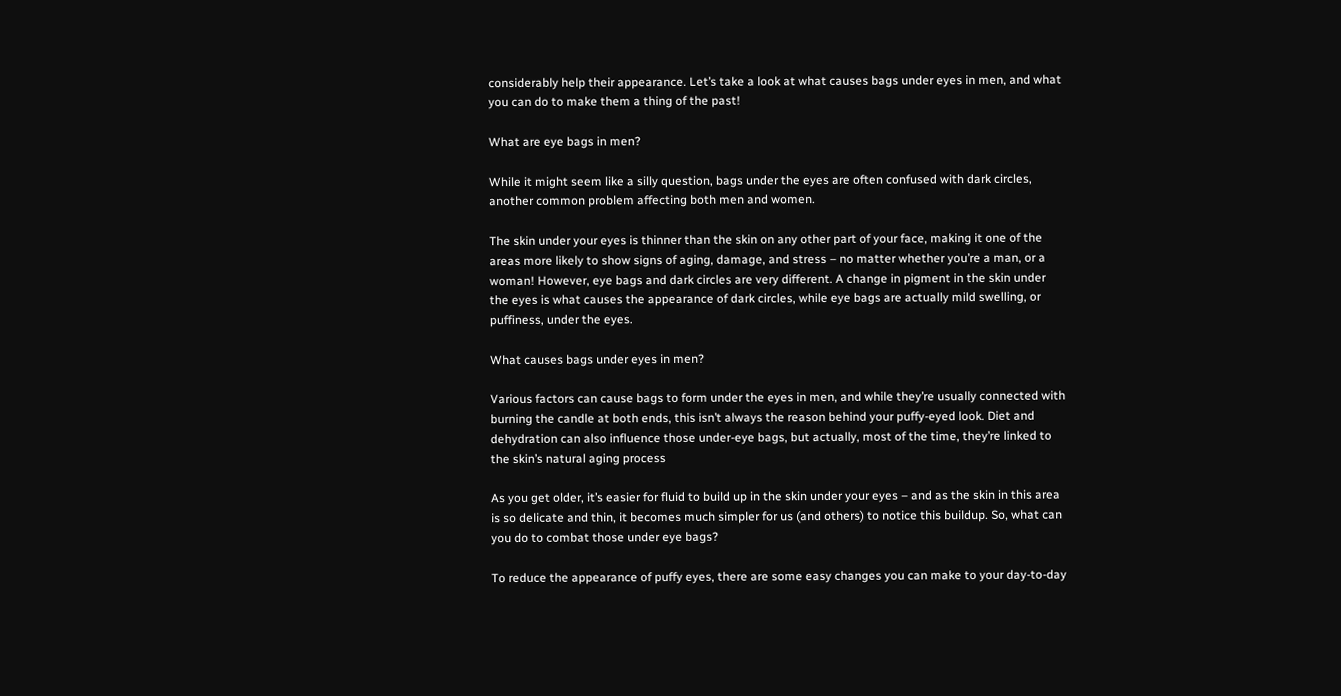considerably help their appearance. Let’s take a look at what causes bags under eyes in men, and what you can do to make them a thing of the past!

What are eye bags in men?

While it might seem like a silly question, bags under the eyes are often confused with dark circles, another common problem affecting both men and women.

The skin under your eyes is thinner than the skin on any other part of your face, making it one of the areas more likely to show signs of aging, damage, and stress – no matter whether you’re a man, or a woman! However, eye bags and dark circles are very different. A change in pigment in the skin under the eyes is what causes the appearance of dark circles, while eye bags are actually mild swelling, or puffiness, under the eyes.

What causes bags under eyes in men?

Various factors can cause bags to form under the eyes in men, and while they’re usually connected with burning the candle at both ends, this isn’t always the reason behind your puffy-eyed look. Diet and dehydration can also influence those under-eye bags, but actually, most of the time, they’re linked to the skin’s natural aging process

As you get older, it’s easier for fluid to build up in the skin under your eyes – and as the skin in this area is so delicate and thin, it becomes much simpler for us (and others) to notice this buildup. So, what can you do to combat those under eye bags?

To reduce the appearance of puffy eyes, there are some easy changes you can make to your day-to-day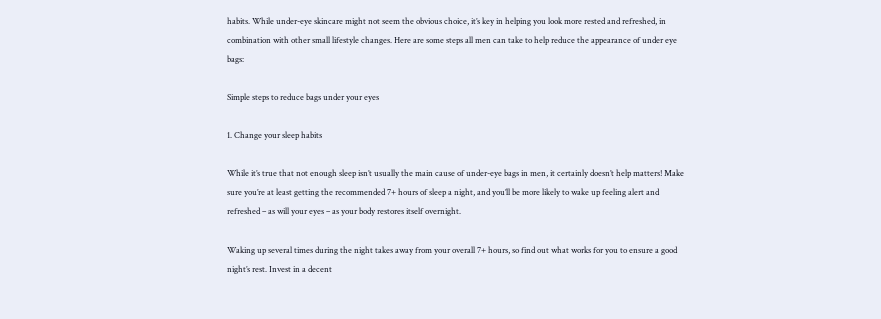habits. While under-eye skincare might not seem the obvious choice, it’s key in helping you look more rested and refreshed, in combination with other small lifestyle changes. Here are some steps all men can take to help reduce the appearance of under eye bags:

Simple steps to reduce bags under your eyes

1. Change your sleep habits

While it’s true that not enough sleep isn’t usually the main cause of under-eye bags in men, it certainly doesn’t help matters! Make sure you’re at least getting the recommended 7+ hours of sleep a night, and you’ll be more likely to wake up feeling alert and refreshed – as will your eyes – as your body restores itself overnight.

Waking up several times during the night takes away from your overall 7+ hours, so find out what works for you to ensure a good night’s rest. Invest in a decent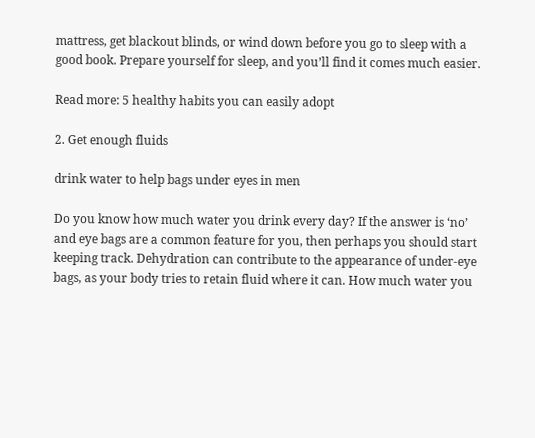mattress, get blackout blinds, or wind down before you go to sleep with a good book. Prepare yourself for sleep, and you’ll find it comes much easier.

Read more: 5 healthy habits you can easily adopt

2. Get enough fluids

drink water to help bags under eyes in men

Do you know how much water you drink every day? If the answer is ‘no’ and eye bags are a common feature for you, then perhaps you should start keeping track. Dehydration can contribute to the appearance of under-eye bags, as your body tries to retain fluid where it can. How much water you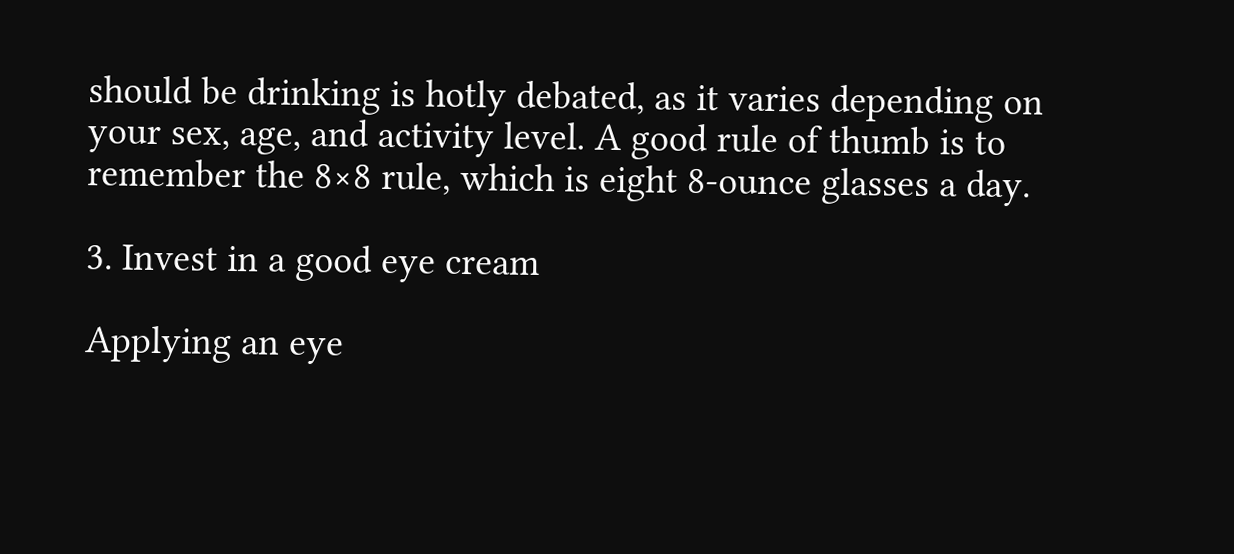should be drinking is hotly debated, as it varies depending on your sex, age, and activity level. A good rule of thumb is to remember the 8×8 rule, which is eight 8-ounce glasses a day.

3. Invest in a good eye cream

Applying an eye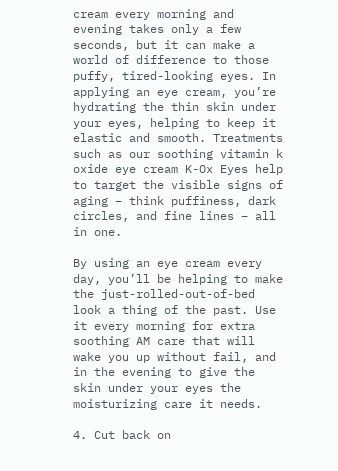cream every morning and evening takes only a few seconds, but it can make a world of difference to those puffy, tired-looking eyes. In applying an eye cream, you’re hydrating the thin skin under your eyes, helping to keep it elastic and smooth. Treatments such as our soothing vitamin k oxide eye cream K-Ox Eyes help to target the visible signs of aging – think puffiness, dark circles, and fine lines – all in one.

By using an eye cream every day, you’ll be helping to make the just-rolled-out-of-bed look a thing of the past. Use it every morning for extra soothing AM care that will wake you up without fail, and in the evening to give the skin under your eyes the moisturizing care it needs.

4. Cut back on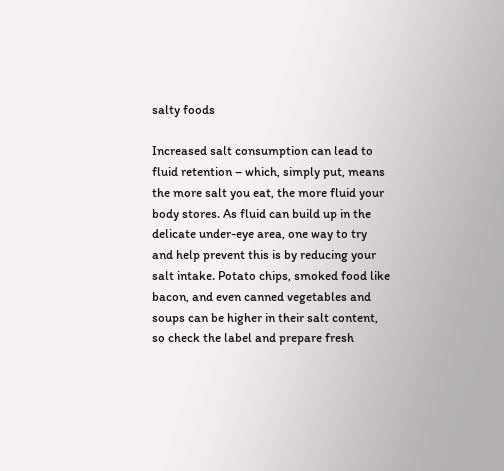salty foods

Increased salt consumption can lead to fluid retention – which, simply put, means the more salt you eat, the more fluid your body stores. As fluid can build up in the delicate under-eye area, one way to try and help prevent this is by reducing your salt intake. Potato chips, smoked food like bacon, and even canned vegetables and soups can be higher in their salt content, so check the label and prepare fresh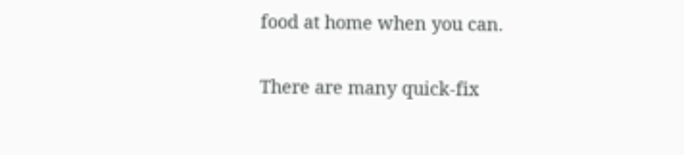food at home when you can.

There are many quick-fix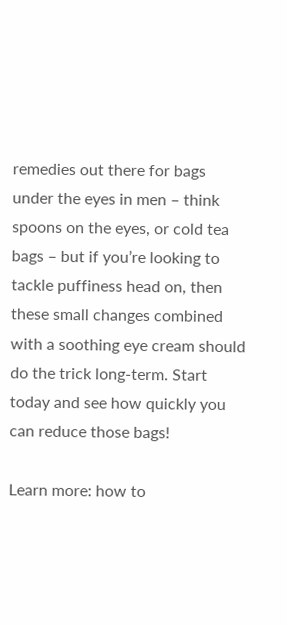remedies out there for bags under the eyes in men – think spoons on the eyes, or cold tea bags – but if you’re looking to tackle puffiness head on, then these small changes combined with a soothing eye cream should do the trick long-term. Start today and see how quickly you can reduce those bags!

Learn more: how to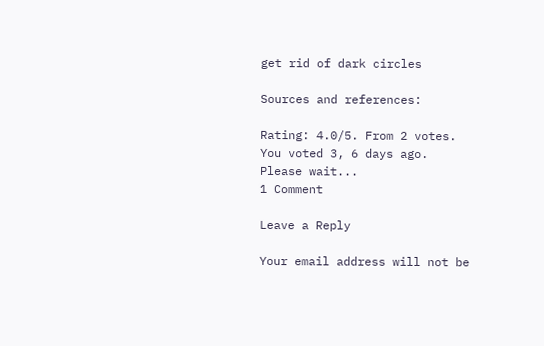get rid of dark circles

Sources and references:

Rating: 4.0/5. From 2 votes.
You voted 3, 6 days ago.
Please wait...
1 Comment

Leave a Reply

Your email address will not be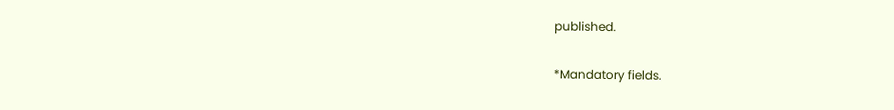published.

*Mandatory fields.